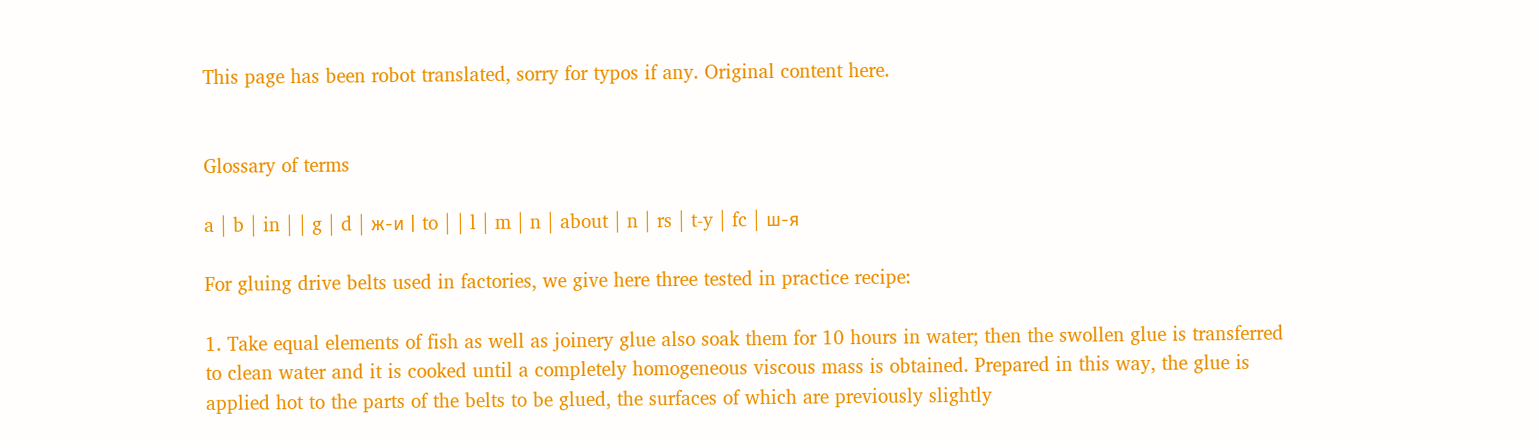This page has been robot translated, sorry for typos if any. Original content here.


Glossary of terms

a | b | in | | g | d | ж-и | to | | l | m | n | about | n | rs | t-y | fc | ш-я

For gluing drive belts used in factories, we give here three tested in practice recipe:

1. Take equal elements of fish as well as joinery glue also soak them for 10 hours in water; then the swollen glue is transferred to clean water and it is cooked until a completely homogeneous viscous mass is obtained. Prepared in this way, the glue is applied hot to the parts of the belts to be glued, the surfaces of which are previously slightly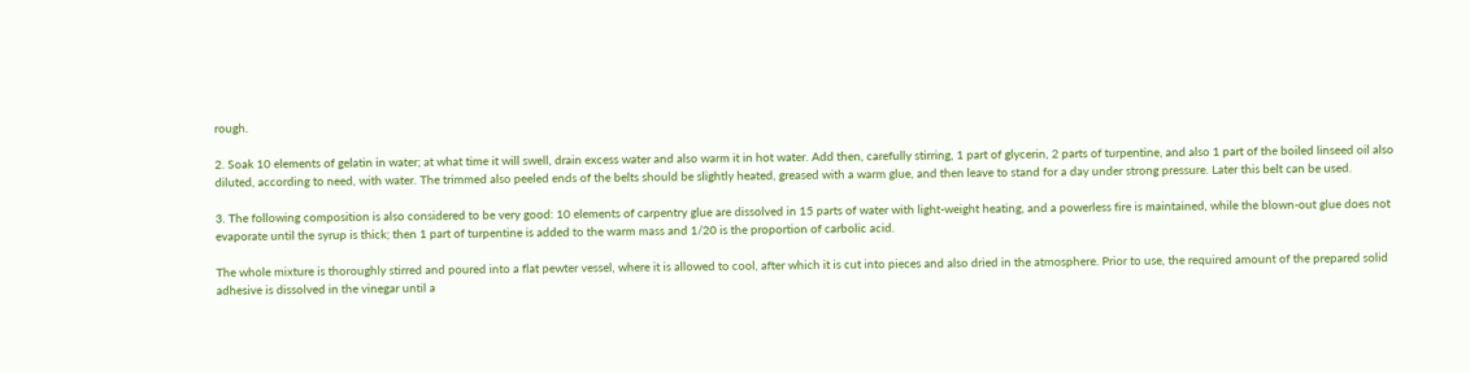rough.

2. Soak 10 elements of gelatin in water; at what time it will swell, drain excess water and also warm it in hot water. Add then, carefully stirring, 1 part of glycerin, 2 parts of turpentine, and also 1 part of the boiled linseed oil also diluted, according to need, with water. The trimmed also peeled ends of the belts should be slightly heated, greased with a warm glue, and then leave to stand for a day under strong pressure. Later this belt can be used.

3. The following composition is also considered to be very good: 10 elements of carpentry glue are dissolved in 15 parts of water with light-weight heating, and a powerless fire is maintained, while the blown-out glue does not evaporate until the syrup is thick; then 1 part of turpentine is added to the warm mass and 1/20 is the proportion of carbolic acid.

The whole mixture is thoroughly stirred and poured into a flat pewter vessel, where it is allowed to cool, after which it is cut into pieces and also dried in the atmosphere. Prior to use, the required amount of the prepared solid adhesive is dissolved in the vinegar until a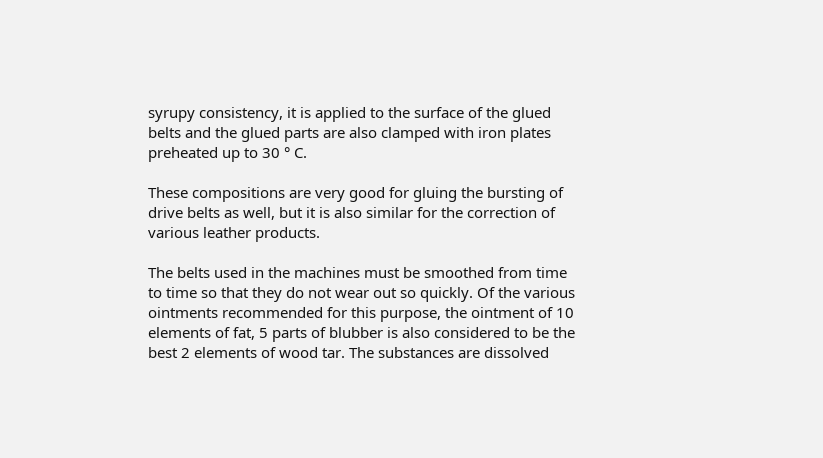syrupy consistency, it is applied to the surface of the glued belts and the glued parts are also clamped with iron plates preheated up to 30 ° C.

These compositions are very good for gluing the bursting of drive belts as well, but it is also similar for the correction of various leather products.

The belts used in the machines must be smoothed from time to time so that they do not wear out so quickly. Of the various ointments recommended for this purpose, the ointment of 10 elements of fat, 5 parts of blubber is also considered to be the best 2 elements of wood tar. The substances are dissolved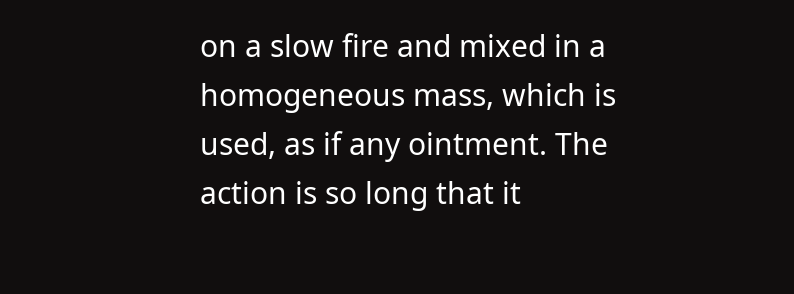on a slow fire and mixed in a homogeneous mass, which is used, as if any ointment. The action is so long that it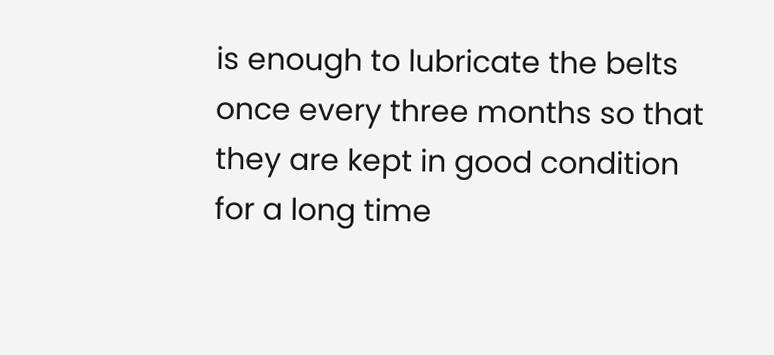is enough to lubricate the belts once every three months so that they are kept in good condition for a long time